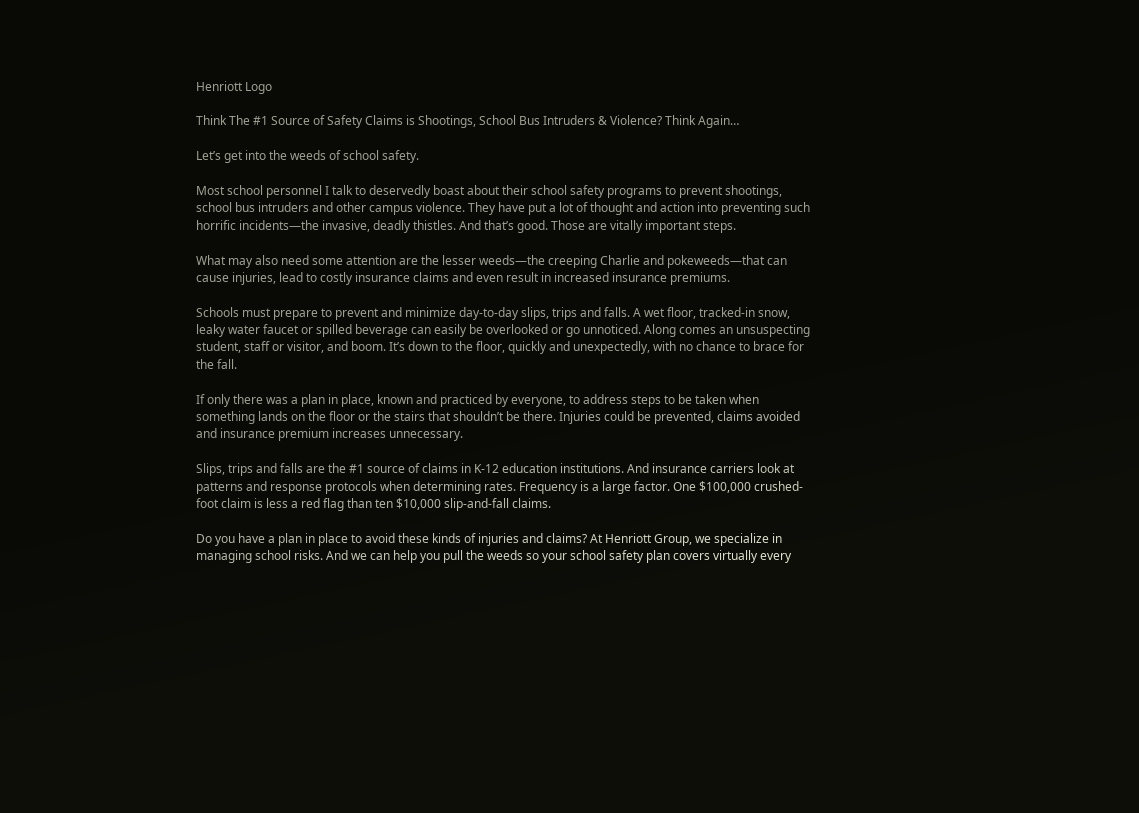Henriott Logo

Think The #1 Source of Safety Claims is Shootings, School Bus Intruders & Violence? Think Again…

Let’s get into the weeds of school safety.

Most school personnel I talk to deservedly boast about their school safety programs to prevent shootings, school bus intruders and other campus violence. They have put a lot of thought and action into preventing such horrific incidents—the invasive, deadly thistles. And that’s good. Those are vitally important steps.

What may also need some attention are the lesser weeds—the creeping Charlie and pokeweeds—that can cause injuries, lead to costly insurance claims and even result in increased insurance premiums.

Schools must prepare to prevent and minimize day-to-day slips, trips and falls. A wet floor, tracked-in snow, leaky water faucet or spilled beverage can easily be overlooked or go unnoticed. Along comes an unsuspecting student, staff or visitor, and boom. It’s down to the floor, quickly and unexpectedly, with no chance to brace for the fall.

If only there was a plan in place, known and practiced by everyone, to address steps to be taken when something lands on the floor or the stairs that shouldn’t be there. Injuries could be prevented, claims avoided and insurance premium increases unnecessary.

Slips, trips and falls are the #1 source of claims in K-12 education institutions. And insurance carriers look at patterns and response protocols when determining rates. Frequency is a large factor. One $100,000 crushed-foot claim is less a red flag than ten $10,000 slip-and-fall claims.

Do you have a plan in place to avoid these kinds of injuries and claims? At Henriott Group, we specialize in managing school risks. And we can help you pull the weeds so your school safety plan covers virtually every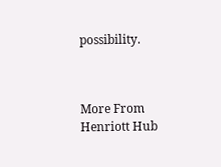possibility.



More From Henriott Hub